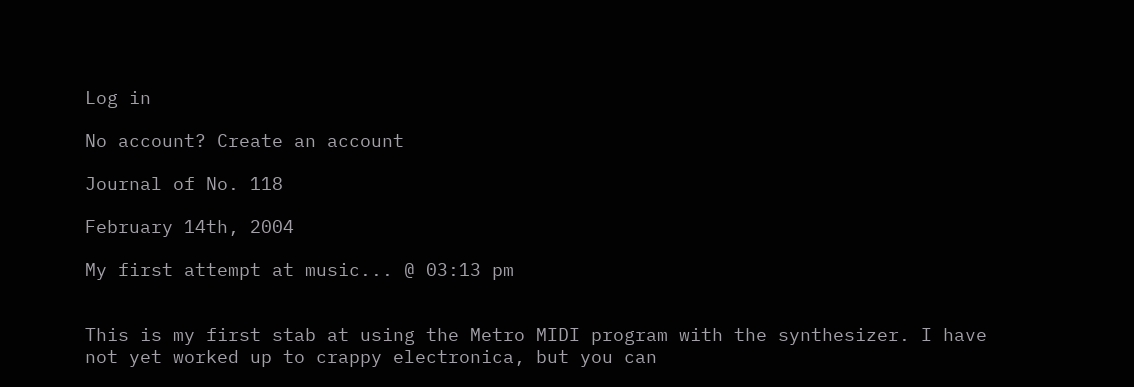Log in

No account? Create an account

Journal of No. 118

February 14th, 2004

My first attempt at music... @ 03:13 pm


This is my first stab at using the Metro MIDI program with the synthesizer. I have not yet worked up to crappy electronica, but you can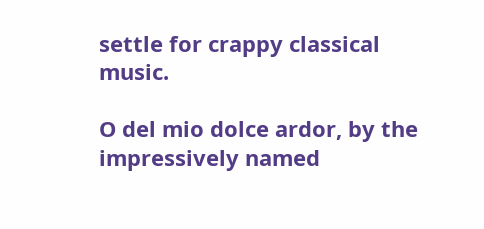settle for crappy classical music.

O del mio dolce ardor, by the impressively named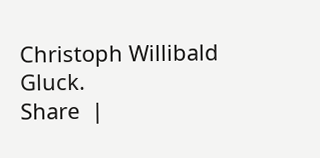Christoph Willibald Gluck.
Share  |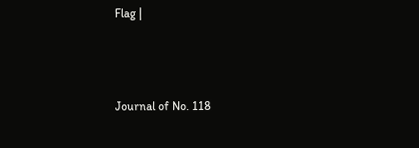Flag |



Journal of No. 118